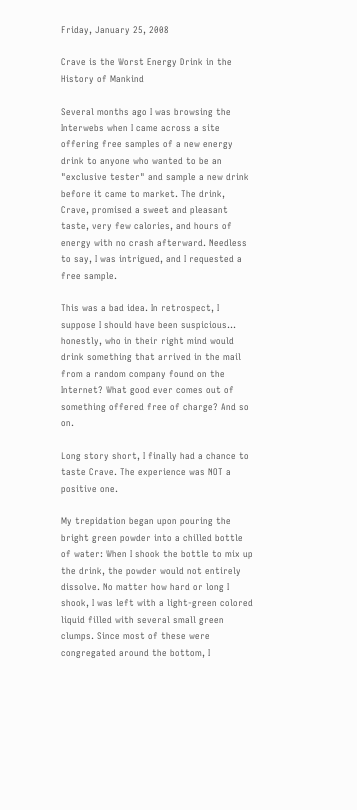Friday, January 25, 2008

Crave is the Worst Energy Drink in the History of Mankind

Several months ago I was browsing the Interwebs when I came across a site offering free samples of a new energy drink to anyone who wanted to be an "exclusive tester" and sample a new drink before it came to market. The drink, Crave, promised a sweet and pleasant taste, very few calories, and hours of energy with no crash afterward. Needless to say, I was intrigued, and I requested a free sample.

This was a bad idea. In retrospect, I suppose I should have been suspicious... honestly, who in their right mind would drink something that arrived in the mail from a random company found on the Internet? What good ever comes out of something offered free of charge? And so on.

Long story short, I finally had a chance to taste Crave. The experience was NOT a positive one.

My trepidation began upon pouring the bright green powder into a chilled bottle of water: When I shook the bottle to mix up the drink, the powder would not entirely dissolve. No matter how hard or long I shook, I was left with a light-green colored liquid filled with several small green clumps. Since most of these were congregated around the bottom, I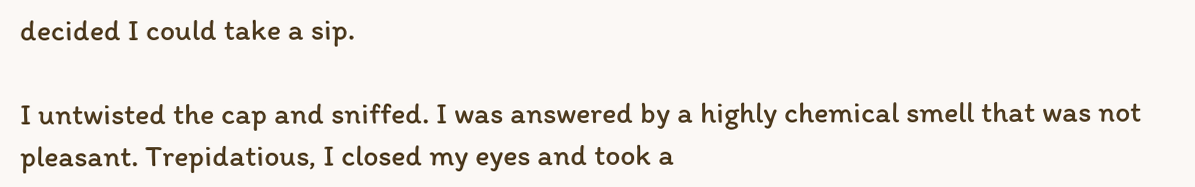decided I could take a sip.

I untwisted the cap and sniffed. I was answered by a highly chemical smell that was not pleasant. Trepidatious, I closed my eyes and took a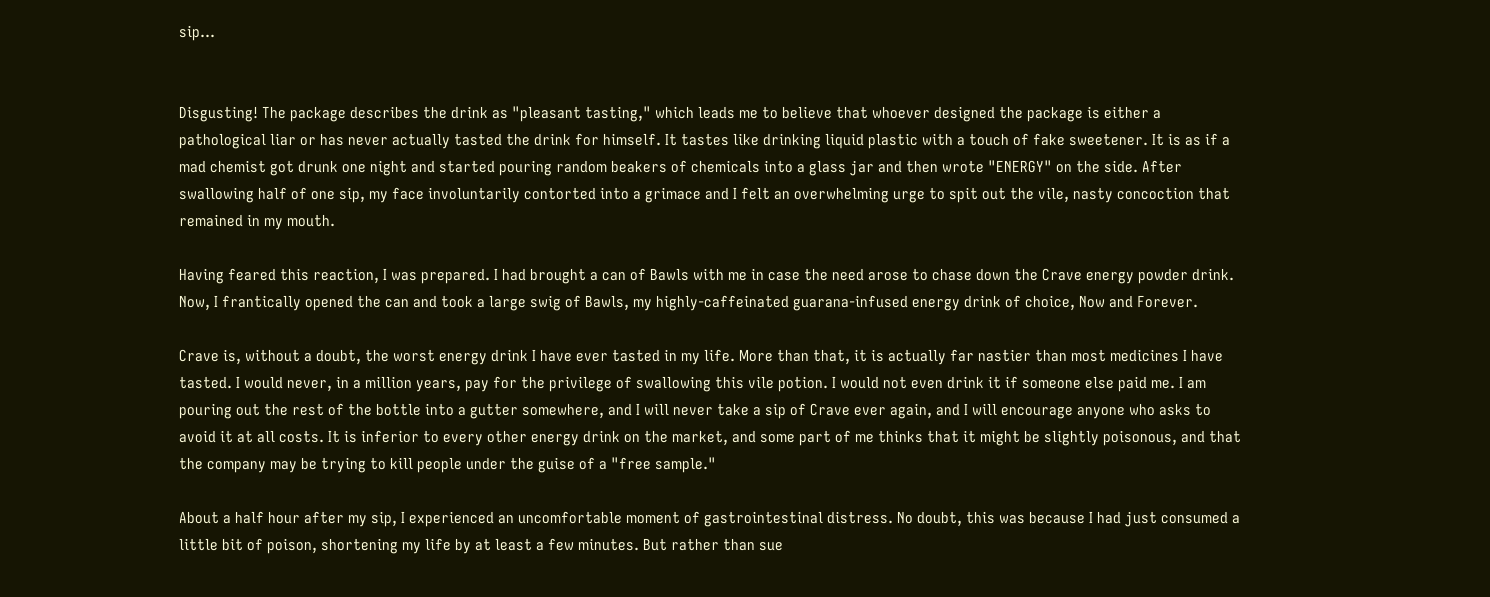sip...


Disgusting! The package describes the drink as "pleasant tasting," which leads me to believe that whoever designed the package is either a pathological liar or has never actually tasted the drink for himself. It tastes like drinking liquid plastic with a touch of fake sweetener. It is as if a mad chemist got drunk one night and started pouring random beakers of chemicals into a glass jar and then wrote "ENERGY" on the side. After swallowing half of one sip, my face involuntarily contorted into a grimace and I felt an overwhelming urge to spit out the vile, nasty concoction that remained in my mouth.

Having feared this reaction, I was prepared. I had brought a can of Bawls with me in case the need arose to chase down the Crave energy powder drink. Now, I frantically opened the can and took a large swig of Bawls, my highly-caffeinated guarana-infused energy drink of choice, Now and Forever.

Crave is, without a doubt, the worst energy drink I have ever tasted in my life. More than that, it is actually far nastier than most medicines I have tasted. I would never, in a million years, pay for the privilege of swallowing this vile potion. I would not even drink it if someone else paid me. I am pouring out the rest of the bottle into a gutter somewhere, and I will never take a sip of Crave ever again, and I will encourage anyone who asks to avoid it at all costs. It is inferior to every other energy drink on the market, and some part of me thinks that it might be slightly poisonous, and that the company may be trying to kill people under the guise of a "free sample."

About a half hour after my sip, I experienced an uncomfortable moment of gastrointestinal distress. No doubt, this was because I had just consumed a little bit of poison, shortening my life by at least a few minutes. But rather than sue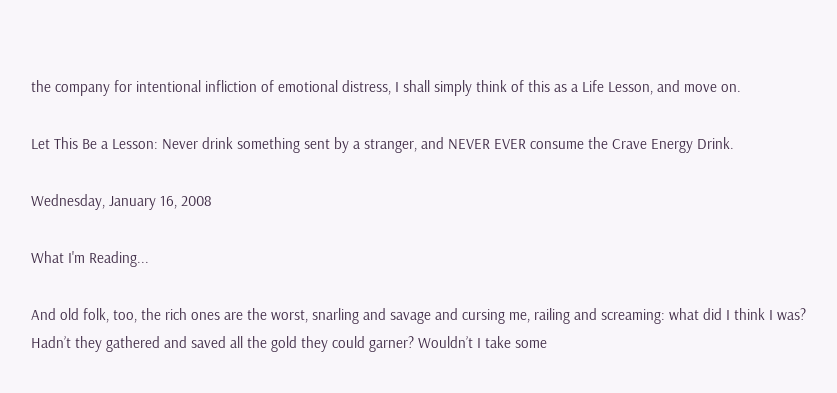the company for intentional infliction of emotional distress, I shall simply think of this as a Life Lesson, and move on.

Let This Be a Lesson: Never drink something sent by a stranger, and NEVER EVER consume the Crave Energy Drink.

Wednesday, January 16, 2008

What I'm Reading...

And old folk, too, the rich ones are the worst, snarling and savage and cursing me, railing and screaming: what did I think I was? Hadn’t they gathered and saved all the gold they could garner? Wouldn’t I take some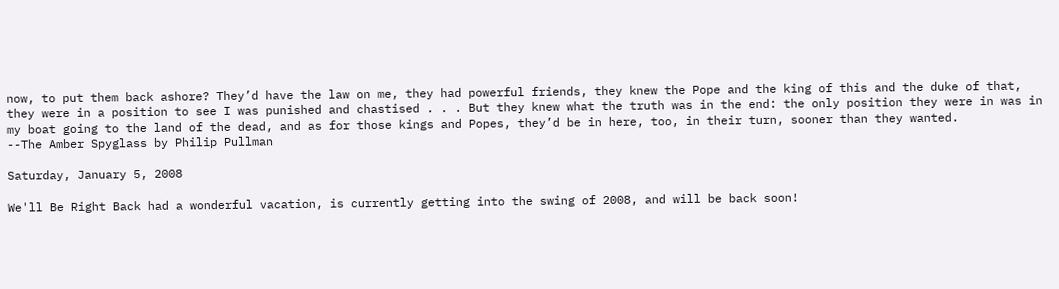now, to put them back ashore? They’d have the law on me, they had powerful friends, they knew the Pope and the king of this and the duke of that, they were in a position to see I was punished and chastised . . . But they knew what the truth was in the end: the only position they were in was in my boat going to the land of the dead, and as for those kings and Popes, they’d be in here, too, in their turn, sooner than they wanted.
--The Amber Spyglass by Philip Pullman

Saturday, January 5, 2008

We'll Be Right Back had a wonderful vacation, is currently getting into the swing of 2008, and will be back soon!